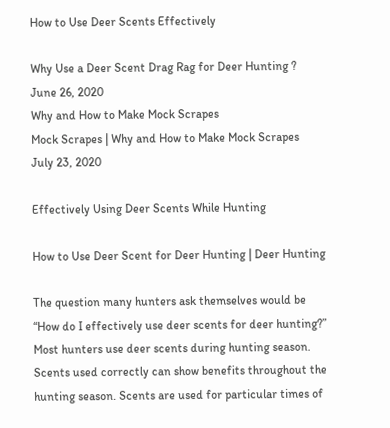How to Use Deer Scents Effectively

Why Use a Deer Scent Drag Rag for Deer Hunting ?
June 26, 2020
Why and How to Make Mock Scrapes
Mock Scrapes | Why and How to Make Mock Scrapes
July 23, 2020

Effectively Using Deer Scents While Hunting

How to Use Deer Scent for Deer Hunting | Deer Hunting

The question many hunters ask themselves would be “How do I effectively use deer scents for deer hunting?” Most hunters use deer scents during hunting season. Scents used correctly can show benefits throughout the hunting season. Scents are used for particular times of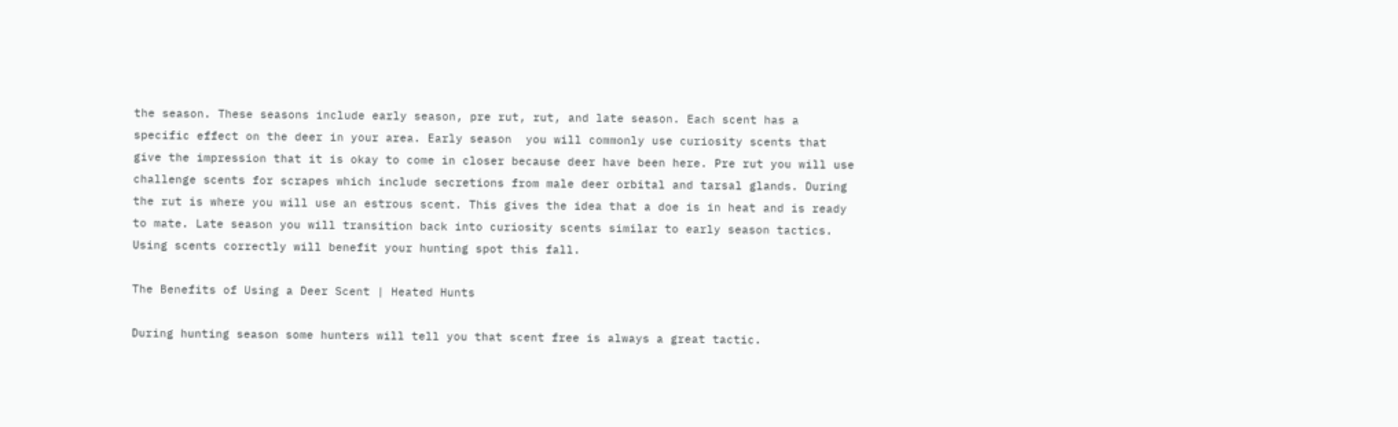the season. These seasons include early season, pre rut, rut, and late season. Each scent has a specific effect on the deer in your area. Early season  you will commonly use curiosity scents that give the impression that it is okay to come in closer because deer have been here. Pre rut you will use challenge scents for scrapes which include secretions from male deer orbital and tarsal glands. During the rut is where you will use an estrous scent. This gives the idea that a doe is in heat and is ready to mate. Late season you will transition back into curiosity scents similar to early season tactics. Using scents correctly will benefit your hunting spot this fall.

The Benefits of Using a Deer Scent | Heated Hunts

During hunting season some hunters will tell you that scent free is always a great tactic.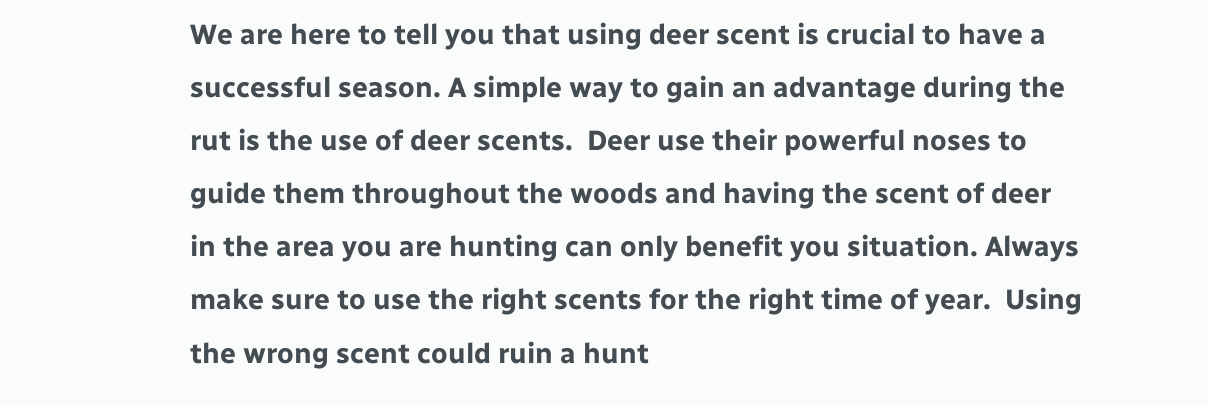We are here to tell you that using deer scent is crucial to have a successful season. A simple way to gain an advantage during the rut is the use of deer scents.  Deer use their powerful noses to guide them throughout the woods and having the scent of deer in the area you are hunting can only benefit you situation. Always make sure to use the right scents for the right time of year.  Using the wrong scent could ruin a hunt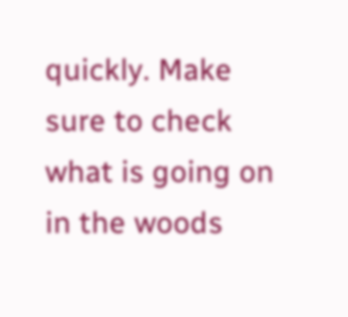quickly. Make sure to check what is going on in the woods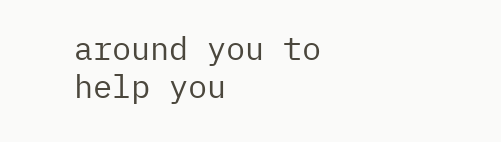around you to help you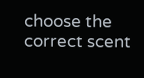choose the correct scent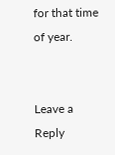for that time of year.


Leave a Reply